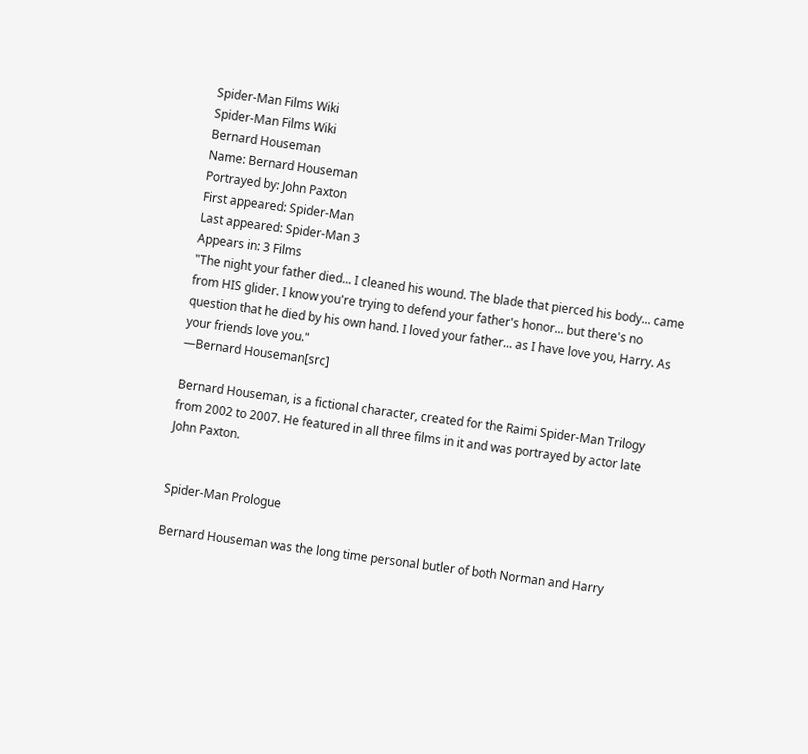Spider-Man Films Wiki
Spider-Man Films Wiki
Bernard Houseman
Name: Bernard Houseman
Portrayed by: John Paxton
First appeared: Spider-Man
Last appeared: Spider-Man 3
Appears in: 3 Films
"The night your father died... I cleaned his wound. The blade that pierced his body... came from HIS glider. I know you're trying to defend your father's honor... but there's no question that he died by his own hand. I loved your father... as I have love you, Harry. As your friends love you."
―Bernard Houseman[src]

Bernard Houseman, is a fictional character, created for the Raimi Spider-Man Trilogy from 2002 to 2007. He featured in all three films in it and was portrayed by actor late John Paxton.


Spider-Man Prologue

Bernard Houseman was the long time personal butler of both Norman and Harry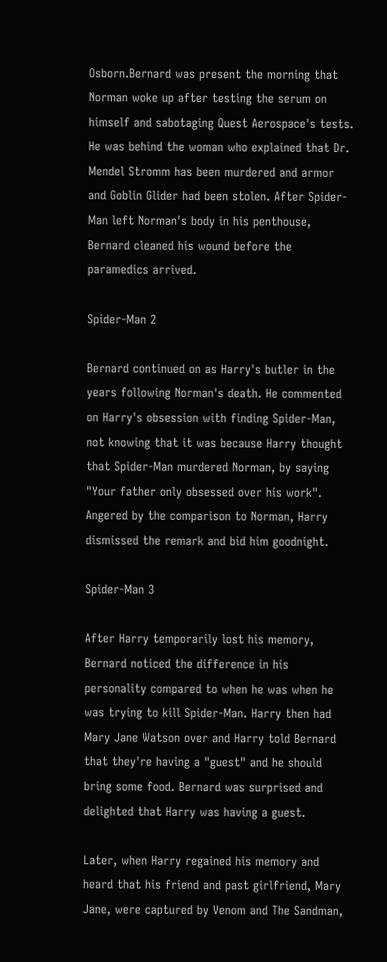Osborn.Bernard was present the morning that Norman woke up after testing the serum on himself and sabotaging Quest Aerospace's tests. He was behind the woman who explained that Dr. Mendel Stromm has been murdered and armor and Goblin Glider had been stolen. After Spider-Man left Norman's body in his penthouse, Bernard cleaned his wound before the paramedics arrived.

Spider-Man 2

Bernard continued on as Harry's butler in the years following Norman's death. He commented on Harry's obsession with finding Spider-Man, not knowing that it was because Harry thought that Spider-Man murdered Norman, by saying "Your father only obsessed over his work". Angered by the comparison to Norman, Harry dismissed the remark and bid him goodnight.

Spider-Man 3

After Harry temporarily lost his memory, Bernard noticed the difference in his personality compared to when he was when he was trying to kill Spider-Man. Harry then had Mary Jane Watson over and Harry told Bernard that they're having a "guest" and he should bring some food. Bernard was surprised and delighted that Harry was having a guest.

Later, when Harry regained his memory and heard that his friend and past girlfriend, Mary Jane, were captured by Venom and The Sandman,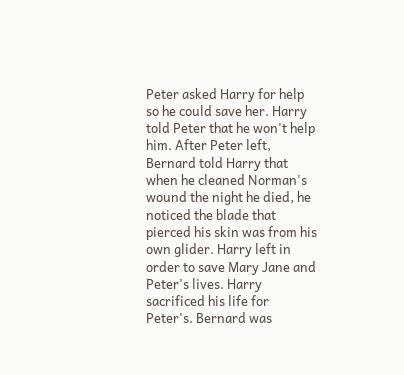Peter asked Harry for help so he could save her. Harry told Peter that he won't help him. After Peter left, Bernard told Harry that when he cleaned Norman's wound the night he died, he noticed the blade that pierced his skin was from his own glider. Harry left in order to save Mary Jane and Peter's lives. Harry sacrificed his life for Peter's. Bernard was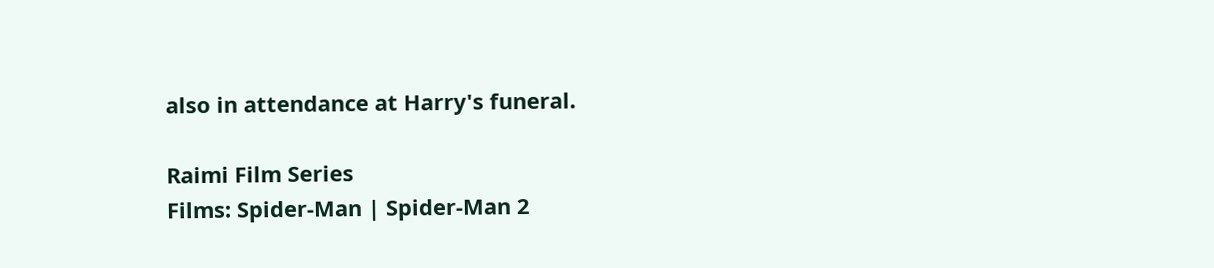also in attendance at Harry's funeral.

Raimi Film Series
Films: Spider-Man | Spider-Man 2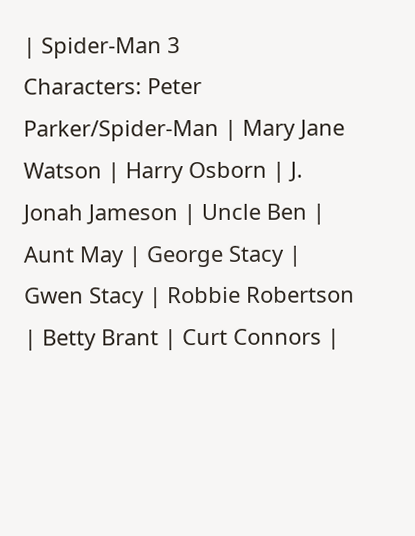| Spider-Man 3
Characters: Peter Parker/Spider-Man | Mary Jane Watson | Harry Osborn | J. Jonah Jameson | Uncle Ben | Aunt May | George Stacy | Gwen Stacy | Robbie Robertson | Betty Brant | Curt Connors |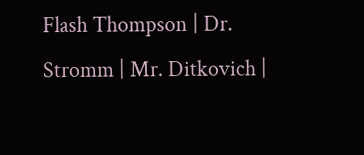Flash Thompson | Dr. Stromm | Mr. Ditkovich |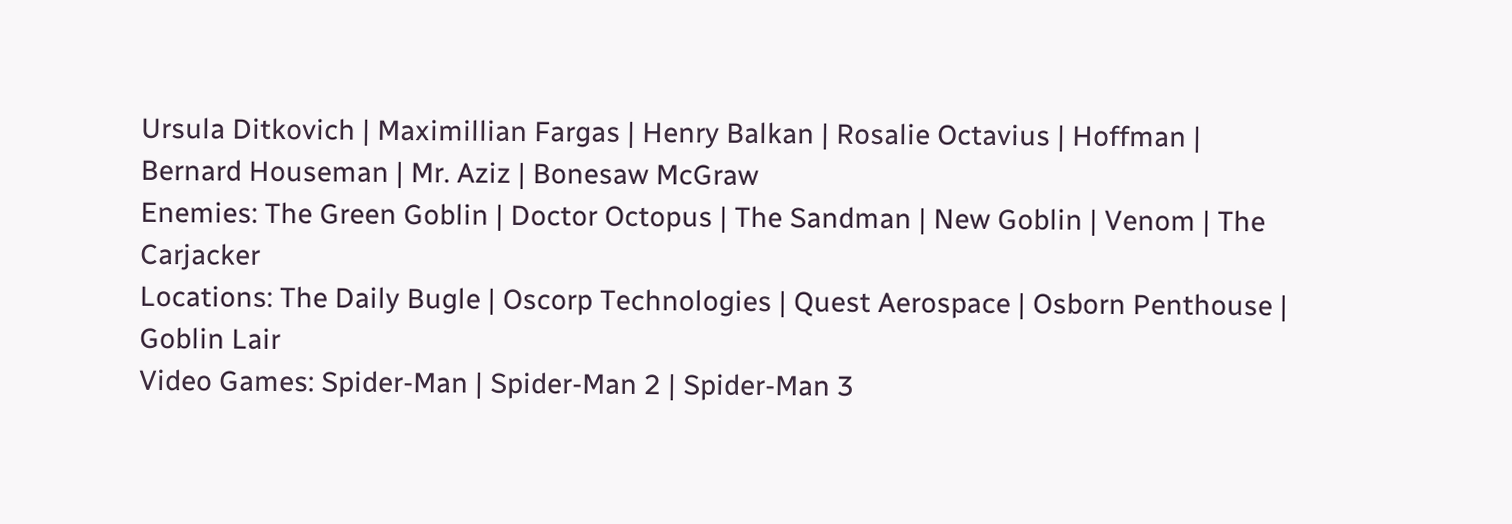Ursula Ditkovich | Maximillian Fargas | Henry Balkan | Rosalie Octavius | Hoffman | Bernard Houseman | Mr. Aziz | Bonesaw McGraw
Enemies: The Green Goblin | Doctor Octopus | The Sandman | New Goblin | Venom | The Carjacker
Locations: The Daily Bugle | Oscorp Technologies | Quest Aerospace | Osborn Penthouse | Goblin Lair
Video Games: Spider-Man | Spider-Man 2 | Spider-Man 3